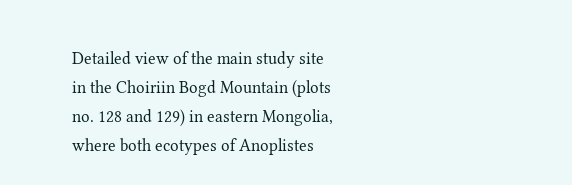Detailed view of the main study site in the Choiriin Bogd Mountain (plots no. 128 and 129) in eastern Mongolia, where both ecotypes of Anoplistes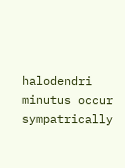halodendri minutus occur sympatrically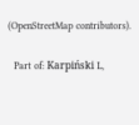(OpenStreetMap contributors).

  Part of: Karpiński L,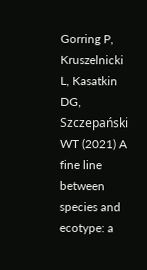Gorring P, Kruszelnicki L, Kasatkin DG, Szczepański WT (2021) A fine line between species and ecotype: a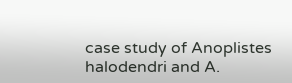case study of Anoplistes halodendri and A.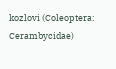kozlovi (Coleoptera: Cerambycidae)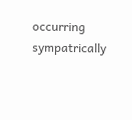occurring sympatrically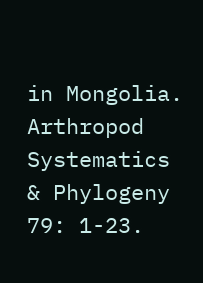in Mongolia. Arthropod Systematics & Phylogeny 79: 1-23.